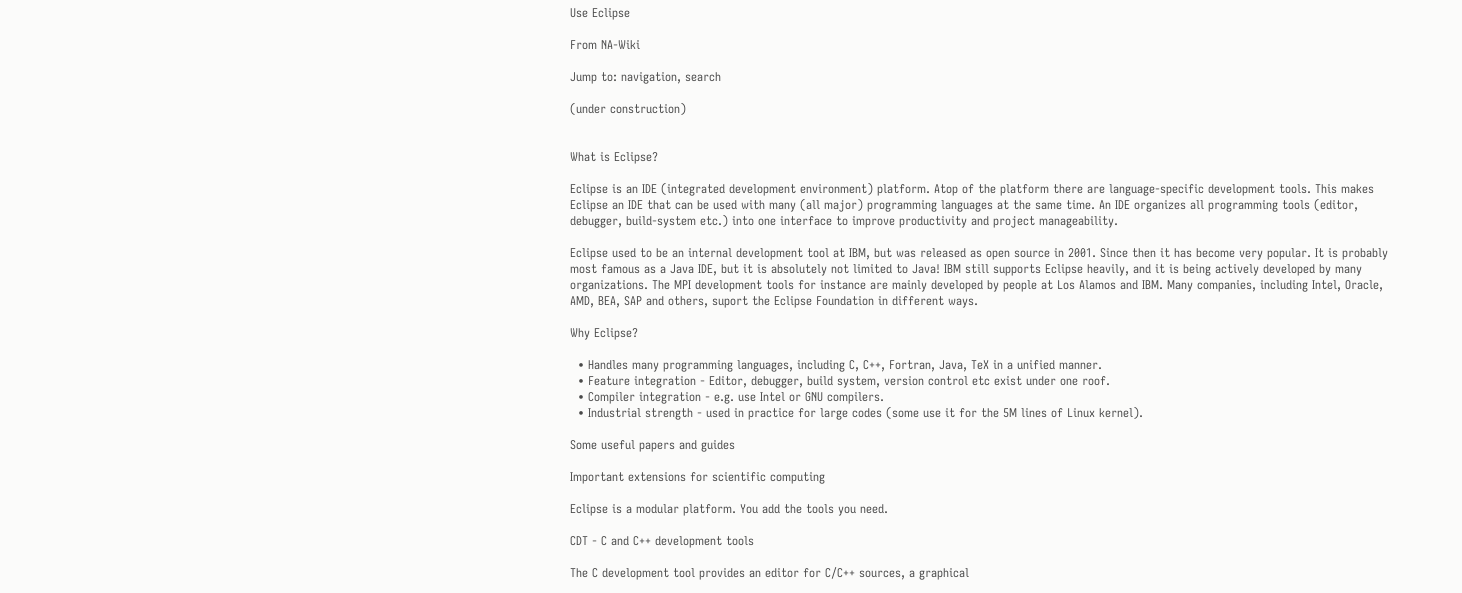Use Eclipse

From NA-Wiki

Jump to: navigation, search

(under construction)


What is Eclipse?

Eclipse is an IDE (integrated development environment) platform. Atop of the platform there are language-specific development tools. This makes Eclipse an IDE that can be used with many (all major) programming languages at the same time. An IDE organizes all programming tools (editor, debugger, build-system etc.) into one interface to improve productivity and project manageability.

Eclipse used to be an internal development tool at IBM, but was released as open source in 2001. Since then it has become very popular. It is probably most famous as a Java IDE, but it is absolutely not limited to Java! IBM still supports Eclipse heavily, and it is being actively developed by many organizations. The MPI development tools for instance are mainly developed by people at Los Alamos and IBM. Many companies, including Intel, Oracle, AMD, BEA, SAP and others, suport the Eclipse Foundation in different ways.

Why Eclipse?

  • Handles many programming languages, including C, C++, Fortran, Java, TeX in a unified manner.
  • Feature integration - Editor, debugger, build system, version control etc exist under one roof.
  • Compiler integration - e.g. use Intel or GNU compilers.
  • Industrial strength - used in practice for large codes (some use it for the 5M lines of Linux kernel).

Some useful papers and guides

Important extensions for scientific computing

Eclipse is a modular platform. You add the tools you need.

CDT - C and C++ development tools

The C development tool provides an editor for C/C++ sources, a graphical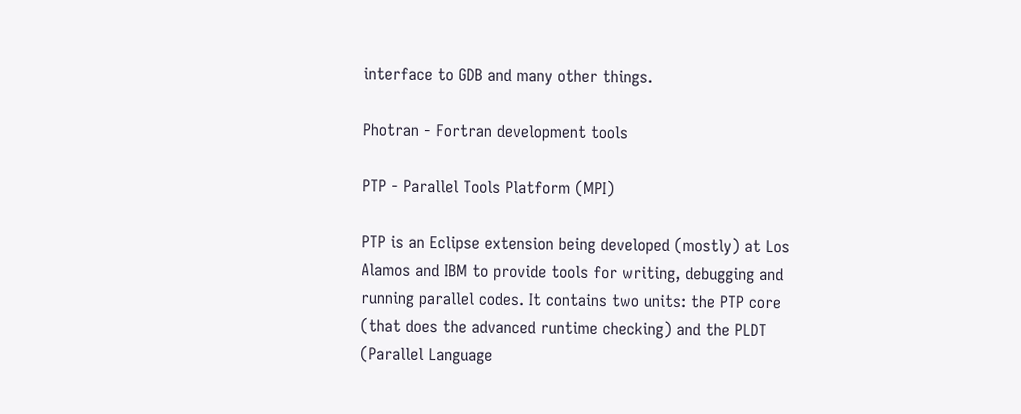interface to GDB and many other things.

Photran - Fortran development tools

PTP - Parallel Tools Platform (MPI)

PTP is an Eclipse extension being developed (mostly) at Los Alamos and IBM to provide tools for writing, debugging and running parallel codes. It contains two units: the PTP core (that does the advanced runtime checking) and the PLDT (Parallel Language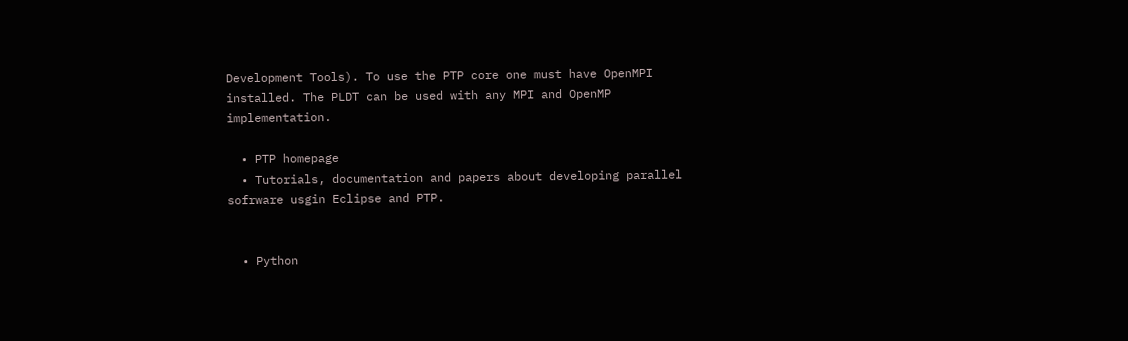Development Tools). To use the PTP core one must have OpenMPI installed. The PLDT can be used with any MPI and OpenMP implementation.

  • PTP homepage
  • Tutorials, documentation and papers about developing parallel sofrware usgin Eclipse and PTP.


  • Python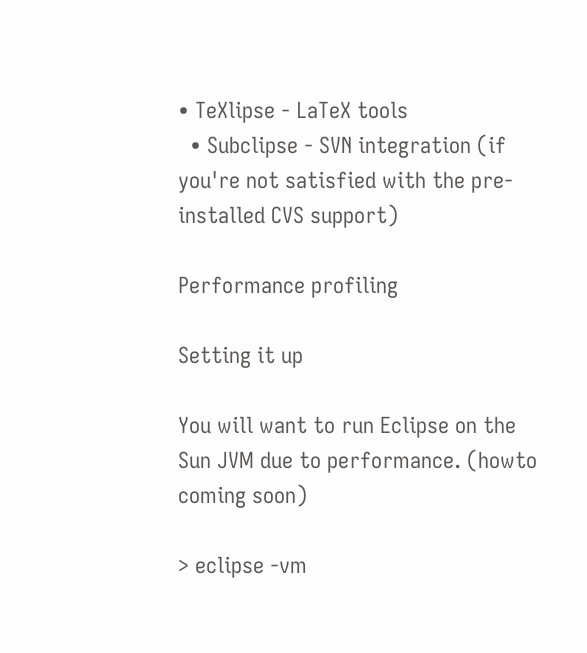• TeXlipse - LaTeX tools
  • Subclipse - SVN integration (if you're not satisfied with the pre-installed CVS support)

Performance profiling

Setting it up

You will want to run Eclipse on the Sun JVM due to performance. (howto coming soon)

> eclipse -vm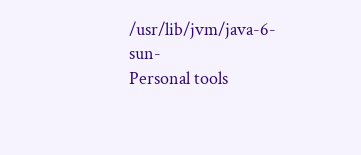/usr/lib/jvm/java-6-sun-
Personal tools